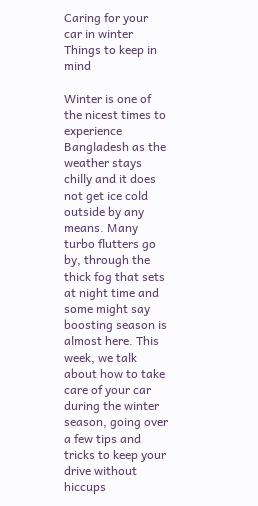Caring for your car in winter Things to keep in mind

Winter is one of the nicest times to experience Bangladesh as the weather stays chilly and it does not get ice cold outside by any means. Many turbo flutters go by, through the thick fog that sets at night time and some might say boosting season is almost here. This week, we talk about how to take care of your car during the winter season, going over a few tips and tricks to keep your drive without hiccups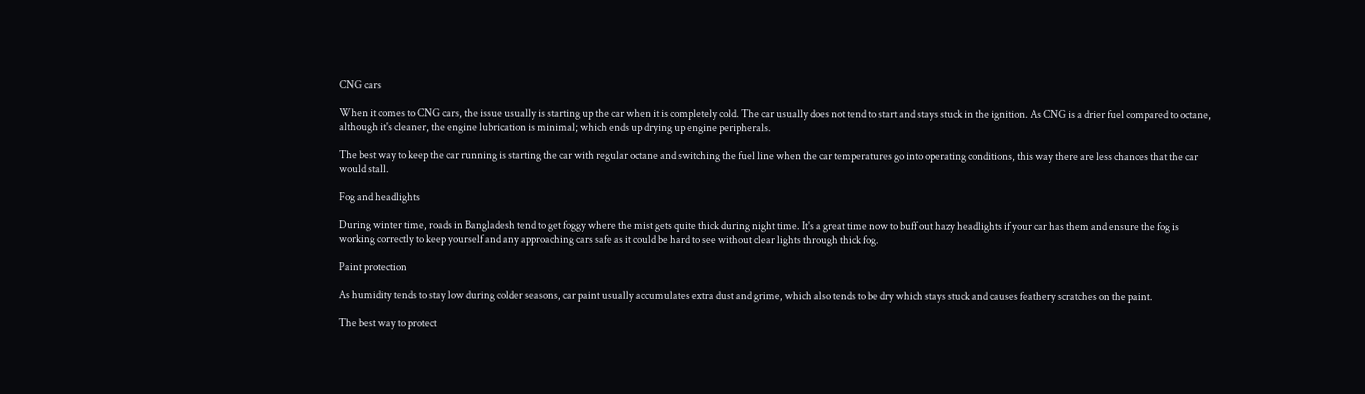CNG cars

When it comes to CNG cars, the issue usually is starting up the car when it is completely cold. The car usually does not tend to start and stays stuck in the ignition. As CNG is a drier fuel compared to octane, although it's cleaner, the engine lubrication is minimal; which ends up drying up engine peripherals.

The best way to keep the car running is starting the car with regular octane and switching the fuel line when the car temperatures go into operating conditions, this way there are less chances that the car would stall.

Fog and headlights

During winter time, roads in Bangladesh tend to get foggy where the mist gets quite thick during night time. It's a great time now to buff out hazy headlights if your car has them and ensure the fog is working correctly to keep yourself and any approaching cars safe as it could be hard to see without clear lights through thick fog.

Paint protection

As humidity tends to stay low during colder seasons, car paint usually accumulates extra dust and grime, which also tends to be dry which stays stuck and causes feathery scratches on the paint.

The best way to protect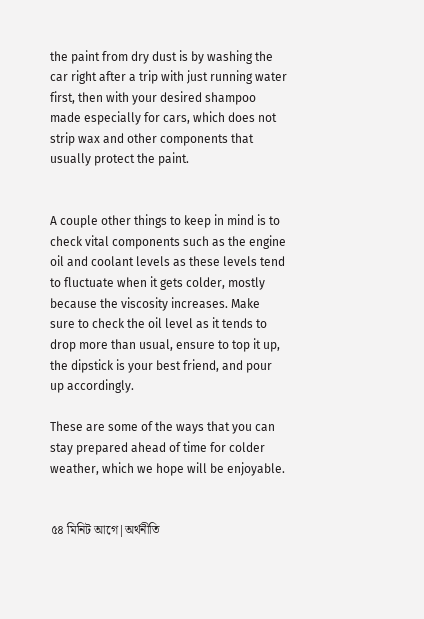the paint from dry dust is by washing the car right after a trip with just running water first, then with your desired shampoo made especially for cars, which does not strip wax and other components that usually protect the paint.


A couple other things to keep in mind is to check vital components such as the engine oil and coolant levels as these levels tend to fluctuate when it gets colder, mostly because the viscosity increases. Make sure to check the oil level as it tends to drop more than usual, ensure to top it up, the dipstick is your best friend, and pour up accordingly.

These are some of the ways that you can stay prepared ahead of time for colder weather, which we hope will be enjoyable.


৫৪ মিনিট আগে|অর্থনীতি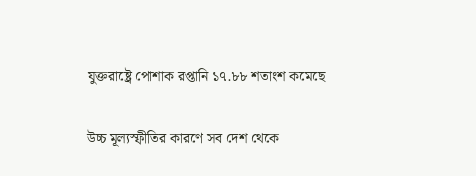যুক্তরাষ্ট্রে পোশাক রপ্তানি ১৭.৮৮ শতাংশ কমেছে

উচ্চ মূল্যস্ফীতির কারণে সব দেশ থেকে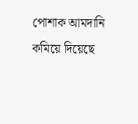পোশাক আমদানি কমিয়ে দিয়েছে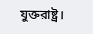যুক্তরাষ্ট্র।